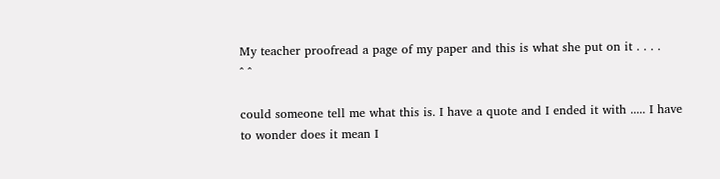My teacher proofread a page of my paper and this is what she put on it . . . .
^ ^

could someone tell me what this is. I have a quote and I ended it with ..... I have to wonder does it mean I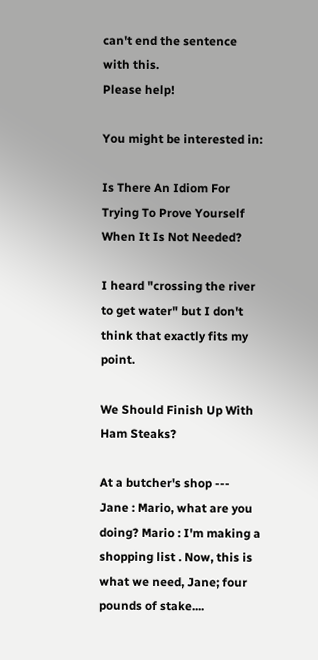can't end the sentence with this.
Please help!

You might be interested in:

Is There An Idiom For Trying To Prove Yourself When It Is Not Needed?

I heard "crossing the river to get water" but I don't think that exactly fits my point.

We Should Finish Up With Ham Steaks?

At a butcher's shop --- Jane : Mario, what are you doing? Mario : I'm making a shopping list . Now, this is what we need, Jane; four pounds of stake....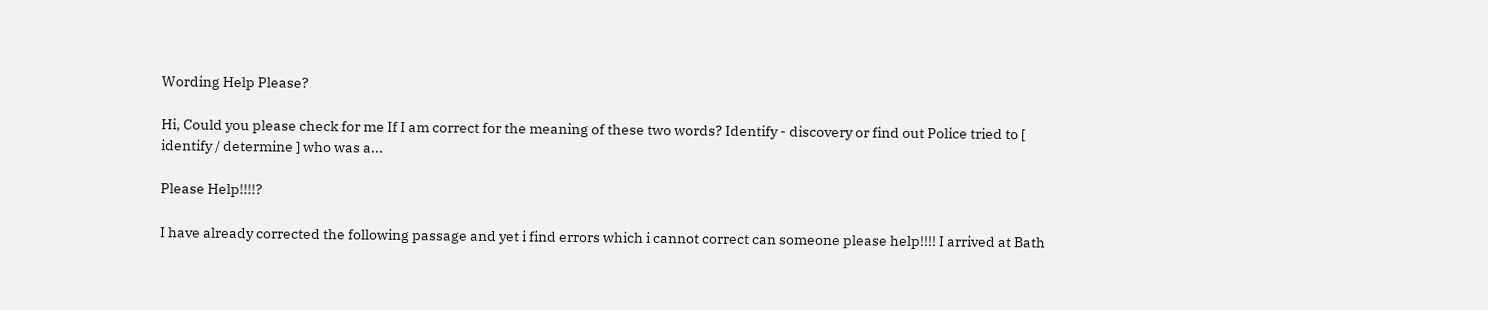Wording Help Please?

Hi, Could you please check for me If I am correct for the meaning of these two words? Identify - discovery or find out Police tried to [ identify / determine ] who was a...

Please Help!!!!?

I have already corrected the following passage and yet i find errors which i cannot correct can someone please help!!!! I arrived at Bath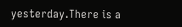yesterday.There is a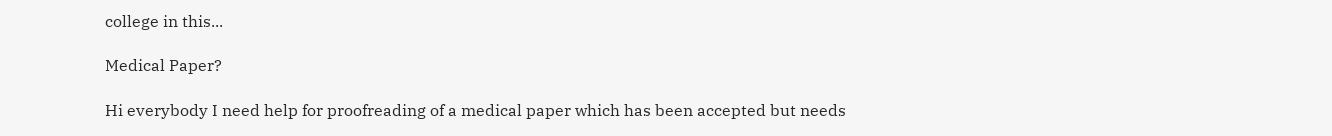college in this...

Medical Paper?

Hi everybody I need help for proofreading of a medical paper which has been accepted but needs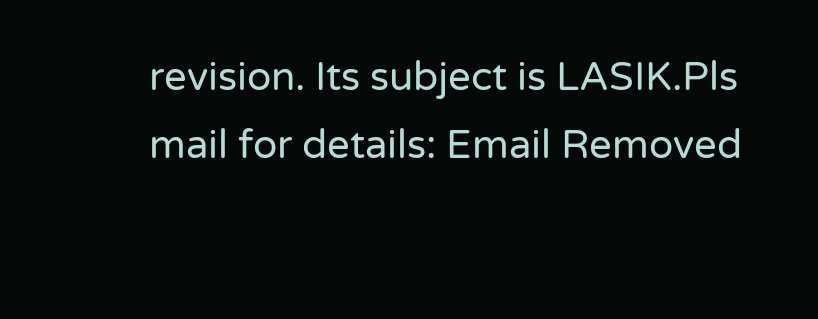revision. Its subject is LASIK.Pls mail for details: Email Removed